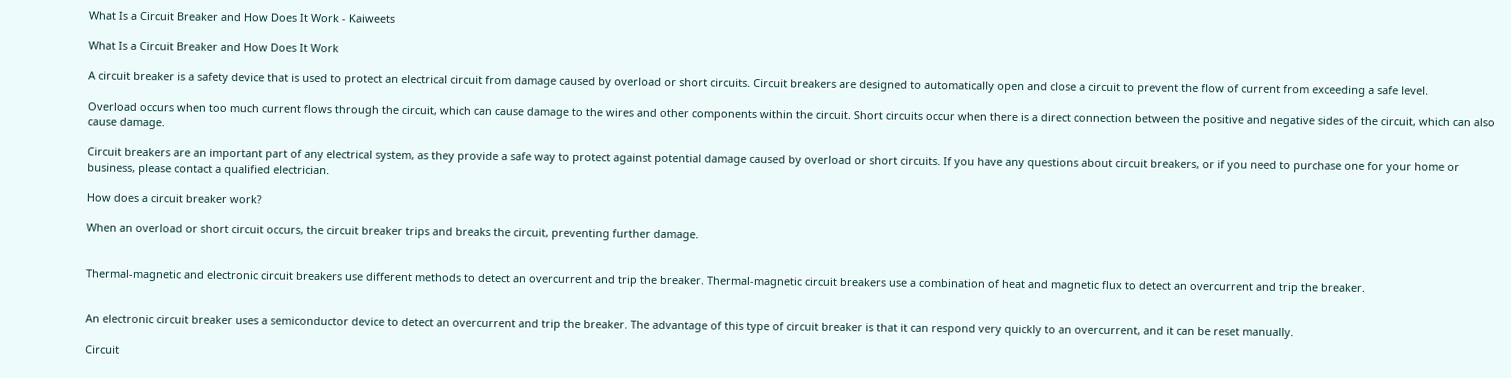What Is a Circuit Breaker and How Does It Work - Kaiweets

What Is a Circuit Breaker and How Does It Work

A circuit breaker is a safety device that is used to protect an electrical circuit from damage caused by overload or short circuits. Circuit breakers are designed to automatically open and close a circuit to prevent the flow of current from exceeding a safe level.

Overload occurs when too much current flows through the circuit, which can cause damage to the wires and other components within the circuit. Short circuits occur when there is a direct connection between the positive and negative sides of the circuit, which can also cause damage.

Circuit breakers are an important part of any electrical system, as they provide a safe way to protect against potential damage caused by overload or short circuits. If you have any questions about circuit breakers, or if you need to purchase one for your home or business, please contact a qualified electrician.

How does a circuit breaker work?

When an overload or short circuit occurs, the circuit breaker trips and breaks the circuit, preventing further damage.


Thermal-magnetic and electronic circuit breakers use different methods to detect an overcurrent and trip the breaker. Thermal-magnetic circuit breakers use a combination of heat and magnetic flux to detect an overcurrent and trip the breaker.


An electronic circuit breaker uses a semiconductor device to detect an overcurrent and trip the breaker. The advantage of this type of circuit breaker is that it can respond very quickly to an overcurrent, and it can be reset manually.

Circuit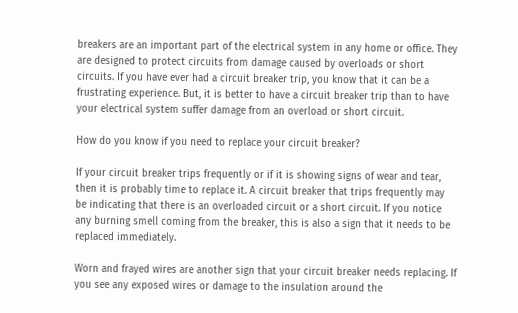breakers are an important part of the electrical system in any home or office. They are designed to protect circuits from damage caused by overloads or short circuits. If you have ever had a circuit breaker trip, you know that it can be a frustrating experience. But, it is better to have a circuit breaker trip than to have your electrical system suffer damage from an overload or short circuit.

How do you know if you need to replace your circuit breaker?

If your circuit breaker trips frequently or if it is showing signs of wear and tear, then it is probably time to replace it. A circuit breaker that trips frequently may be indicating that there is an overloaded circuit or a short circuit. If you notice any burning smell coming from the breaker, this is also a sign that it needs to be replaced immediately.

Worn and frayed wires are another sign that your circuit breaker needs replacing. If you see any exposed wires or damage to the insulation around the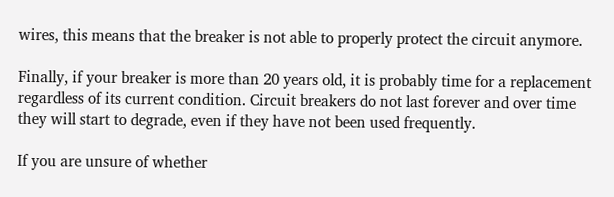wires, this means that the breaker is not able to properly protect the circuit anymore.

Finally, if your breaker is more than 20 years old, it is probably time for a replacement regardless of its current condition. Circuit breakers do not last forever and over time they will start to degrade, even if they have not been used frequently.

If you are unsure of whether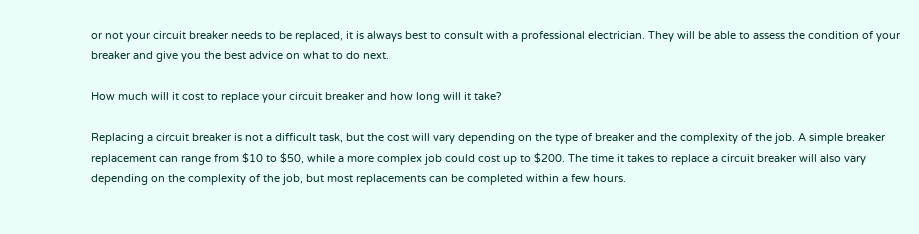or not your circuit breaker needs to be replaced, it is always best to consult with a professional electrician. They will be able to assess the condition of your breaker and give you the best advice on what to do next.

How much will it cost to replace your circuit breaker and how long will it take?

Replacing a circuit breaker is not a difficult task, but the cost will vary depending on the type of breaker and the complexity of the job. A simple breaker replacement can range from $10 to $50, while a more complex job could cost up to $200. The time it takes to replace a circuit breaker will also vary depending on the complexity of the job, but most replacements can be completed within a few hours.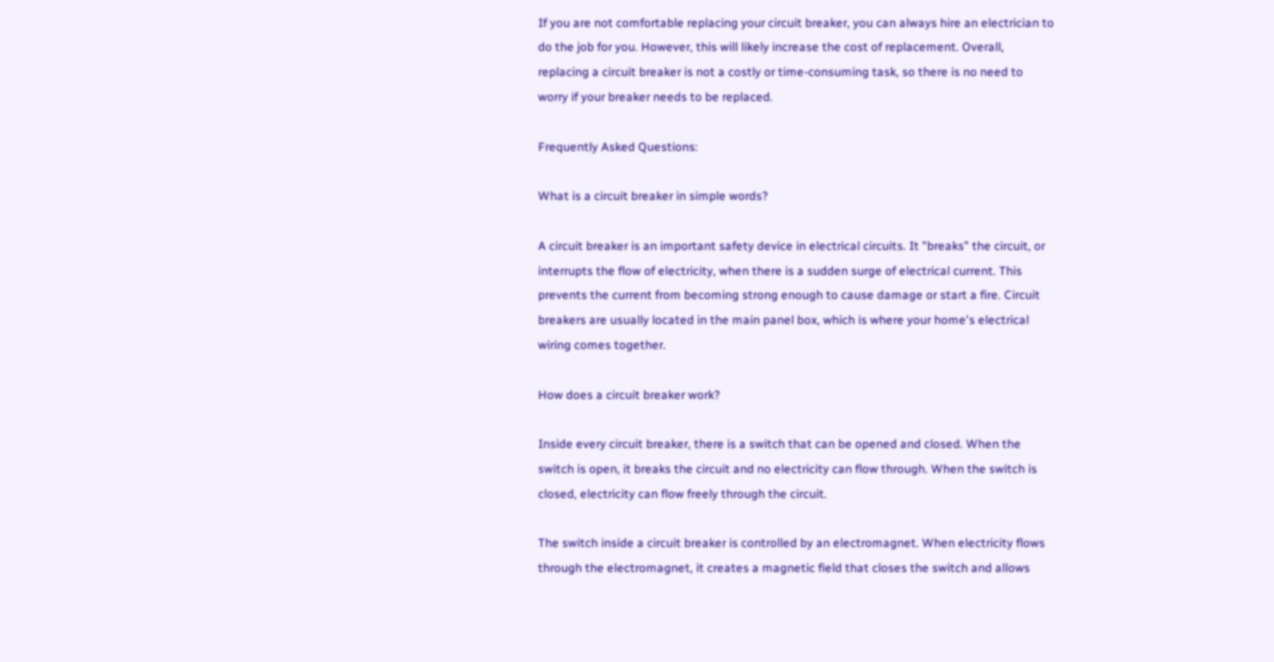If you are not comfortable replacing your circuit breaker, you can always hire an electrician to do the job for you. However, this will likely increase the cost of replacement. Overall, replacing a circuit breaker is not a costly or time-consuming task, so there is no need to worry if your breaker needs to be replaced.

Frequently Asked Questions:

What is a circuit breaker in simple words?

A circuit breaker is an important safety device in electrical circuits. It "breaks" the circuit, or interrupts the flow of electricity, when there is a sudden surge of electrical current. This prevents the current from becoming strong enough to cause damage or start a fire. Circuit breakers are usually located in the main panel box, which is where your home's electrical wiring comes together.

How does a circuit breaker work?

Inside every circuit breaker, there is a switch that can be opened and closed. When the switch is open, it breaks the circuit and no electricity can flow through. When the switch is closed, electricity can flow freely through the circuit.

The switch inside a circuit breaker is controlled by an electromagnet. When electricity flows through the electromagnet, it creates a magnetic field that closes the switch and allows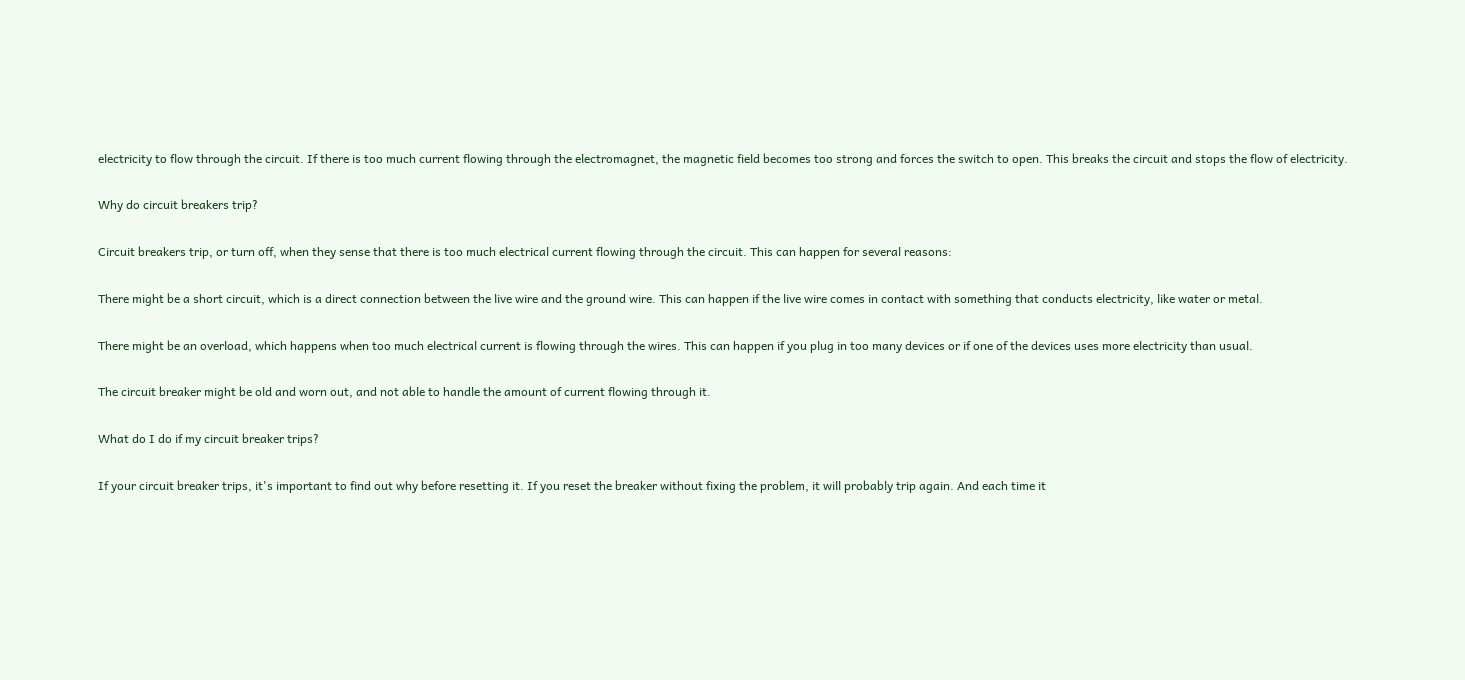electricity to flow through the circuit. If there is too much current flowing through the electromagnet, the magnetic field becomes too strong and forces the switch to open. This breaks the circuit and stops the flow of electricity.

Why do circuit breakers trip?

Circuit breakers trip, or turn off, when they sense that there is too much electrical current flowing through the circuit. This can happen for several reasons:

There might be a short circuit, which is a direct connection between the live wire and the ground wire. This can happen if the live wire comes in contact with something that conducts electricity, like water or metal.

There might be an overload, which happens when too much electrical current is flowing through the wires. This can happen if you plug in too many devices or if one of the devices uses more electricity than usual.

The circuit breaker might be old and worn out, and not able to handle the amount of current flowing through it.

What do I do if my circuit breaker trips?

If your circuit breaker trips, it's important to find out why before resetting it. If you reset the breaker without fixing the problem, it will probably trip again. And each time it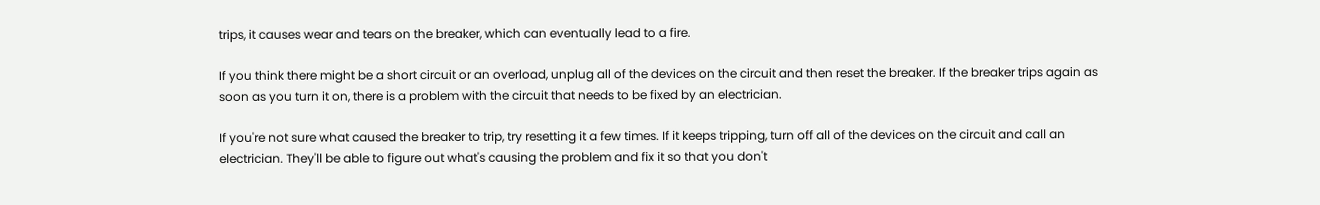trips, it causes wear and tears on the breaker, which can eventually lead to a fire.

If you think there might be a short circuit or an overload, unplug all of the devices on the circuit and then reset the breaker. If the breaker trips again as soon as you turn it on, there is a problem with the circuit that needs to be fixed by an electrician.

If you're not sure what caused the breaker to trip, try resetting it a few times. If it keeps tripping, turn off all of the devices on the circuit and call an electrician. They'll be able to figure out what's causing the problem and fix it so that you don't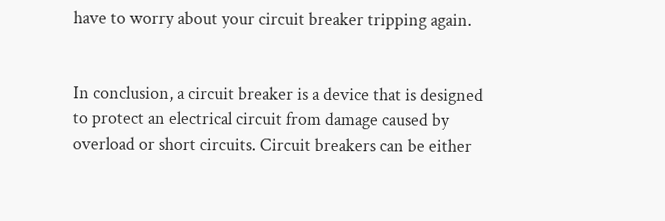have to worry about your circuit breaker tripping again.


In conclusion, a circuit breaker is a device that is designed to protect an electrical circuit from damage caused by overload or short circuits. Circuit breakers can be either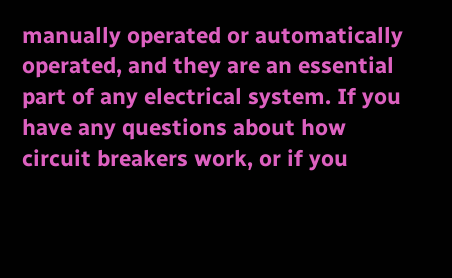manually operated or automatically operated, and they are an essential part of any electrical system. If you have any questions about how circuit breakers work, or if you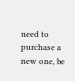need to purchase a new one, be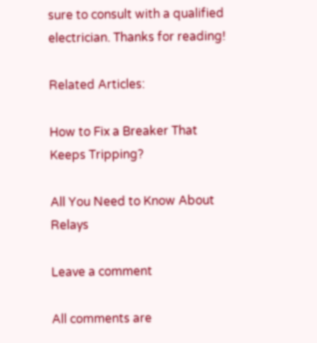sure to consult with a qualified electrician. Thanks for reading!

Related Articles:

How to Fix a Breaker That Keeps Tripping?

All You Need to Know About Relays

Leave a comment

All comments are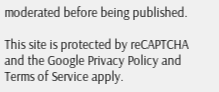moderated before being published.

This site is protected by reCAPTCHA and the Google Privacy Policy and Terms of Service apply.